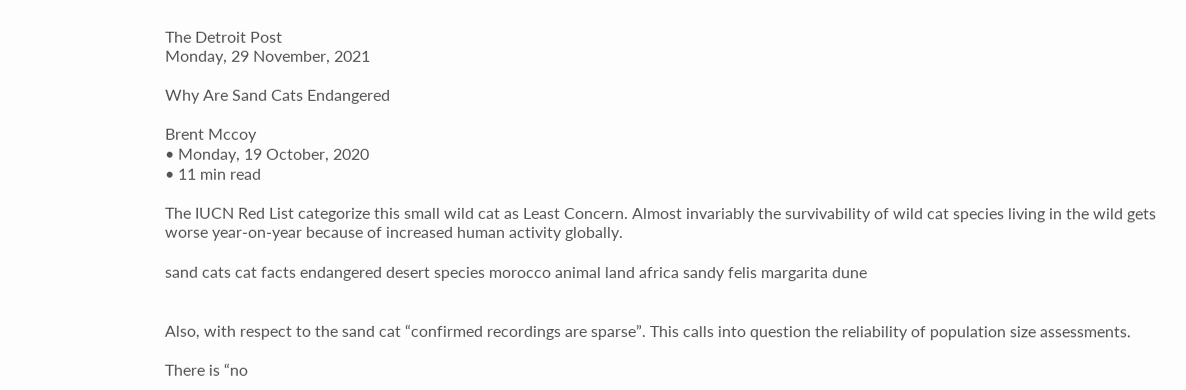The Detroit Post
Monday, 29 November, 2021

Why Are Sand Cats Endangered

Brent Mccoy
• Monday, 19 October, 2020
• 11 min read

The IUCN Red List categorize this small wild cat as Least Concern. Almost invariably the survivability of wild cat species living in the wild gets worse year-on-year because of increased human activity globally.

sand cats cat facts endangered desert species morocco animal land africa sandy felis margarita dune


Also, with respect to the sand cat “confirmed recordings are sparse”. This calls into question the reliability of population size assessments.

There is “no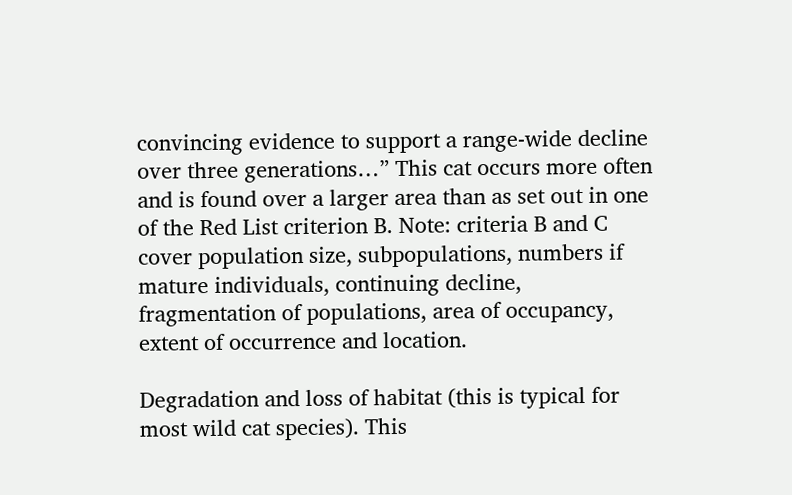convincing evidence to support a range-wide decline over three generations…” This cat occurs more often and is found over a larger area than as set out in one of the Red List criterion B. Note: criteria B and C cover population size, subpopulations, numbers if mature individuals, continuing decline, fragmentation of populations, area of occupancy, extent of occurrence and location.

Degradation and loss of habitat (this is typical for most wild cat species). This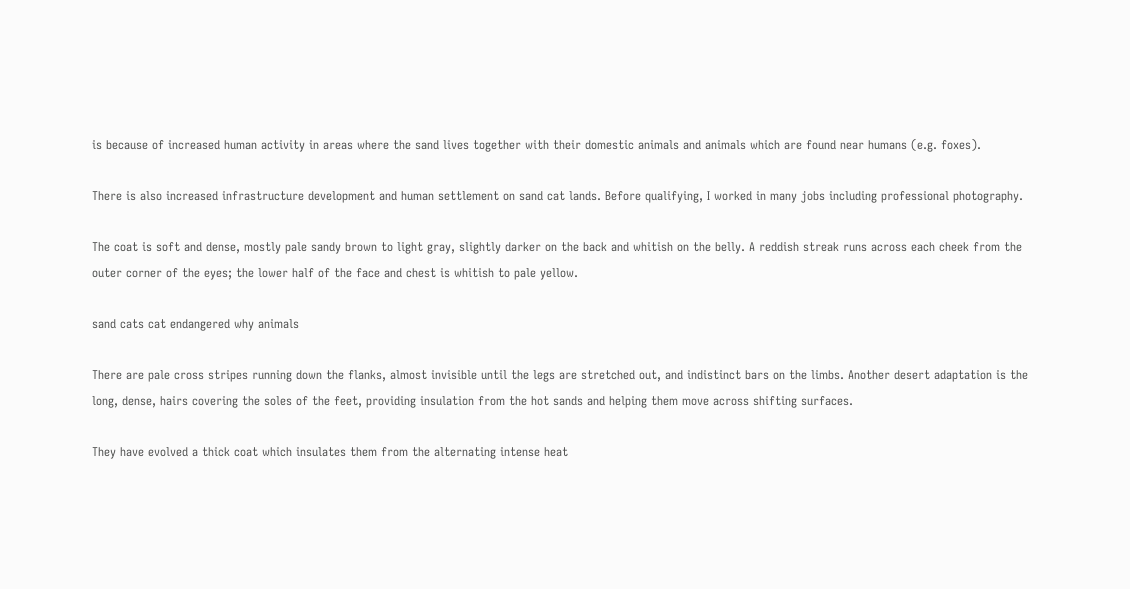is because of increased human activity in areas where the sand lives together with their domestic animals and animals which are found near humans (e.g. foxes).

There is also increased infrastructure development and human settlement on sand cat lands. Before qualifying, I worked in many jobs including professional photography.

The coat is soft and dense, mostly pale sandy brown to light gray, slightly darker on the back and whitish on the belly. A reddish streak runs across each cheek from the outer corner of the eyes; the lower half of the face and chest is whitish to pale yellow.

sand cats cat endangered why animals

There are pale cross stripes running down the flanks, almost invisible until the legs are stretched out, and indistinct bars on the limbs. Another desert adaptation is the long, dense, hairs covering the soles of the feet, providing insulation from the hot sands and helping them move across shifting surfaces.

They have evolved a thick coat which insulates them from the alternating intense heat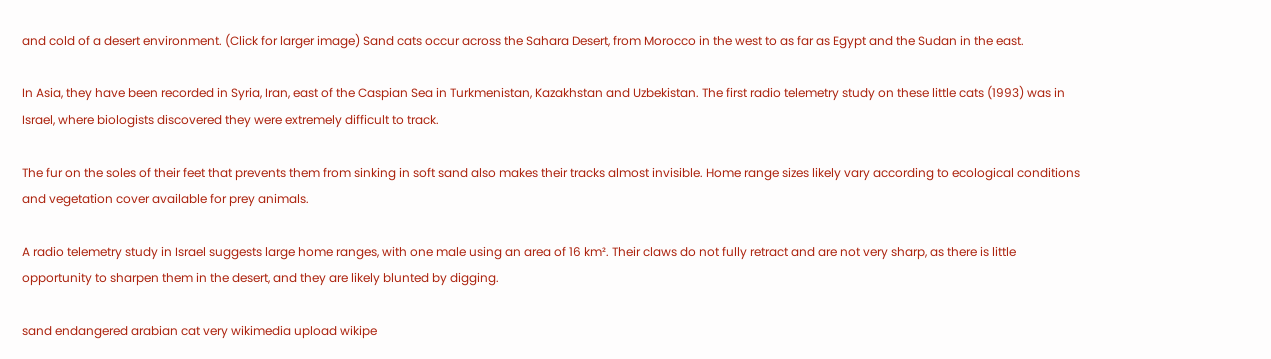and cold of a desert environment. (Click for larger image) Sand cats occur across the Sahara Desert, from Morocco in the west to as far as Egypt and the Sudan in the east.

In Asia, they have been recorded in Syria, Iran, east of the Caspian Sea in Turkmenistan, Kazakhstan and Uzbekistan. The first radio telemetry study on these little cats (1993) was in Israel, where biologists discovered they were extremely difficult to track.

The fur on the soles of their feet that prevents them from sinking in soft sand also makes their tracks almost invisible. Home range sizes likely vary according to ecological conditions and vegetation cover available for prey animals.

A radio telemetry study in Israel suggests large home ranges, with one male using an area of 16 km². Their claws do not fully retract and are not very sharp, as there is little opportunity to sharpen them in the desert, and they are likely blunted by digging.

sand endangered arabian cat very wikimedia upload wikipe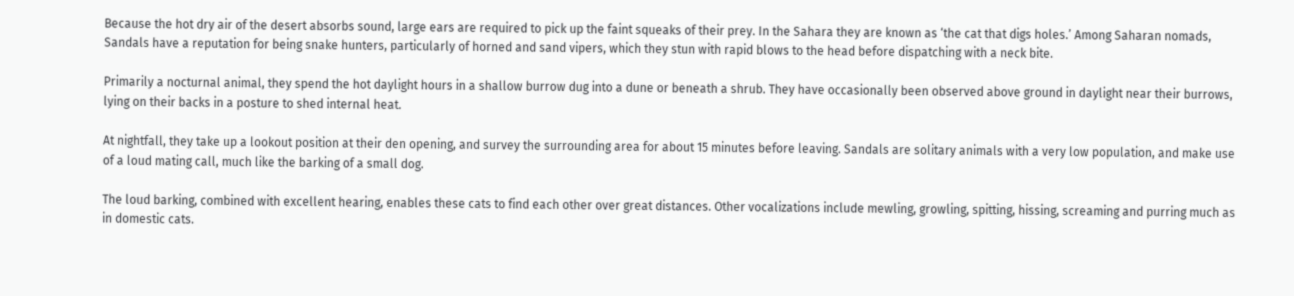Because the hot dry air of the desert absorbs sound, large ears are required to pick up the faint squeaks of their prey. In the Sahara they are known as ‘the cat that digs holes.’ Among Saharan nomads, Sandals have a reputation for being snake hunters, particularly of horned and sand vipers, which they stun with rapid blows to the head before dispatching with a neck bite.

Primarily a nocturnal animal, they spend the hot daylight hours in a shallow burrow dug into a dune or beneath a shrub. They have occasionally been observed above ground in daylight near their burrows, lying on their backs in a posture to shed internal heat.

At nightfall, they take up a lookout position at their den opening, and survey the surrounding area for about 15 minutes before leaving. Sandals are solitary animals with a very low population, and make use of a loud mating call, much like the barking of a small dog.

The loud barking, combined with excellent hearing, enables these cats to find each other over great distances. Other vocalizations include mewling, growling, spitting, hissing, screaming and purring much as in domestic cats.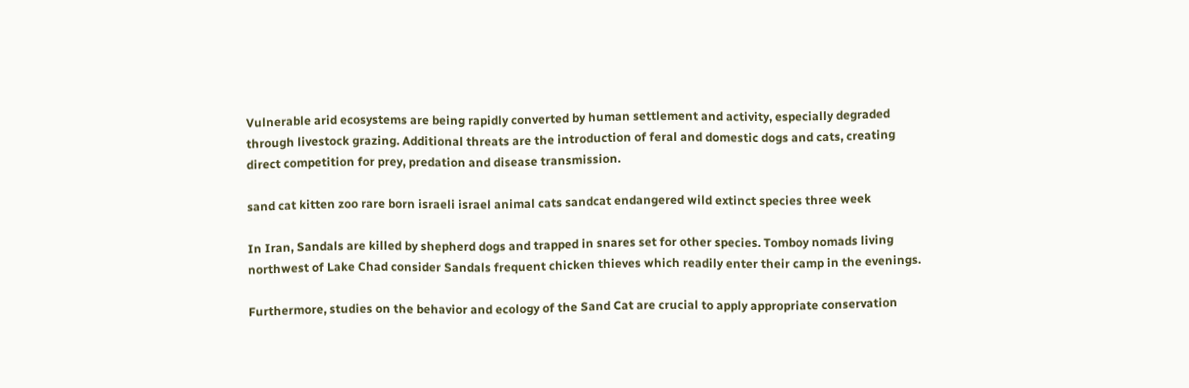Vulnerable arid ecosystems are being rapidly converted by human settlement and activity, especially degraded through livestock grazing. Additional threats are the introduction of feral and domestic dogs and cats, creating direct competition for prey, predation and disease transmission.

sand cat kitten zoo rare born israeli israel animal cats sandcat endangered wild extinct species three week

In Iran, Sandals are killed by shepherd dogs and trapped in snares set for other species. Tomboy nomads living northwest of Lake Chad consider Sandals frequent chicken thieves which readily enter their camp in the evenings.

Furthermore, studies on the behavior and ecology of the Sand Cat are crucial to apply appropriate conservation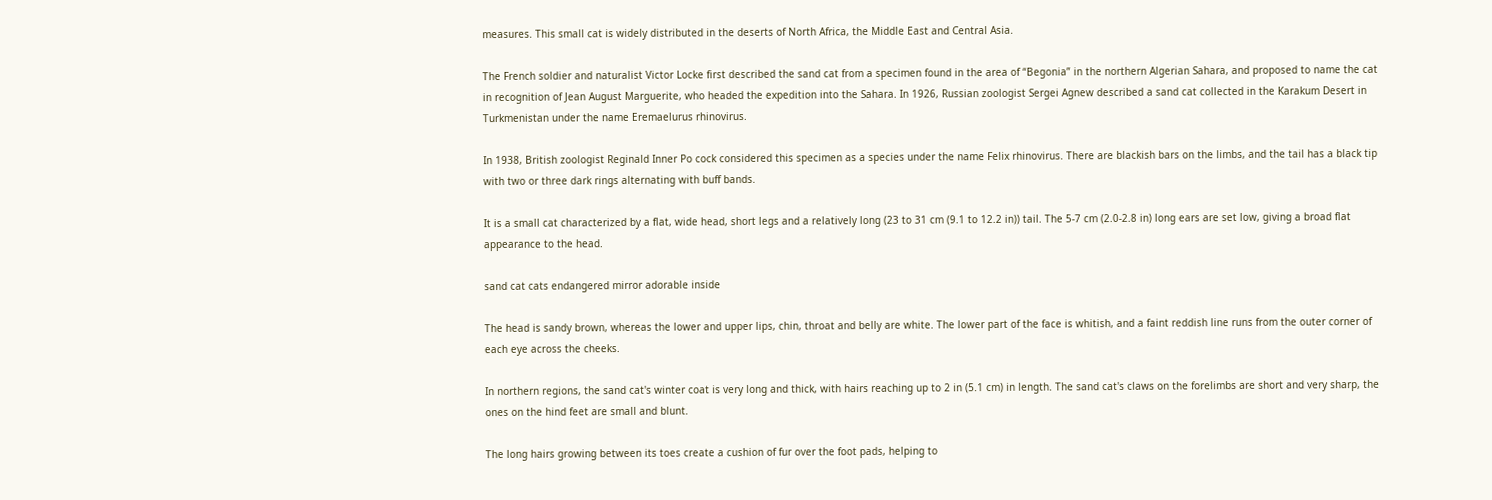measures. This small cat is widely distributed in the deserts of North Africa, the Middle East and Central Asia.

The French soldier and naturalist Victor Locke first described the sand cat from a specimen found in the area of “Begonia” in the northern Algerian Sahara, and proposed to name the cat in recognition of Jean August Marguerite, who headed the expedition into the Sahara. In 1926, Russian zoologist Sergei Agnew described a sand cat collected in the Karakum Desert in Turkmenistan under the name Eremaelurus rhinovirus.

In 1938, British zoologist Reginald Inner Po cock considered this specimen as a species under the name Felix rhinovirus. There are blackish bars on the limbs, and the tail has a black tip with two or three dark rings alternating with buff bands.

It is a small cat characterized by a flat, wide head, short legs and a relatively long (23 to 31 cm (9.1 to 12.2 in)) tail. The 5-7 cm (2.0-2.8 in) long ears are set low, giving a broad flat appearance to the head.

sand cat cats endangered mirror adorable inside

The head is sandy brown, whereas the lower and upper lips, chin, throat and belly are white. The lower part of the face is whitish, and a faint reddish line runs from the outer corner of each eye across the cheeks.

In northern regions, the sand cat's winter coat is very long and thick, with hairs reaching up to 2 in (5.1 cm) in length. The sand cat's claws on the forelimbs are short and very sharp, the ones on the hind feet are small and blunt.

The long hairs growing between its toes create a cushion of fur over the foot pads, helping to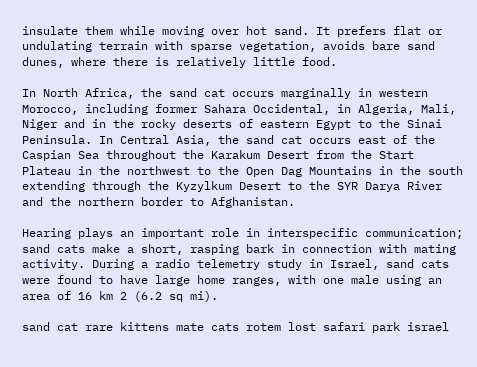insulate them while moving over hot sand. It prefers flat or undulating terrain with sparse vegetation, avoids bare sand dunes, where there is relatively little food.

In North Africa, the sand cat occurs marginally in western Morocco, including former Sahara Occidental, in Algeria, Mali, Niger and in the rocky deserts of eastern Egypt to the Sinai Peninsula. In Central Asia, the sand cat occurs east of the Caspian Sea throughout the Karakum Desert from the Start Plateau in the northwest to the Open Dag Mountains in the south extending through the Kyzylkum Desert to the SYR Darya River and the northern border to Afghanistan.

Hearing plays an important role in interspecific communication; sand cats make a short, rasping bark in connection with mating activity. During a radio telemetry study in Israel, sand cats were found to have large home ranges, with one male using an area of 16 km 2 (6.2 sq mi).

sand cat rare kittens mate cats rotem lost safari park israel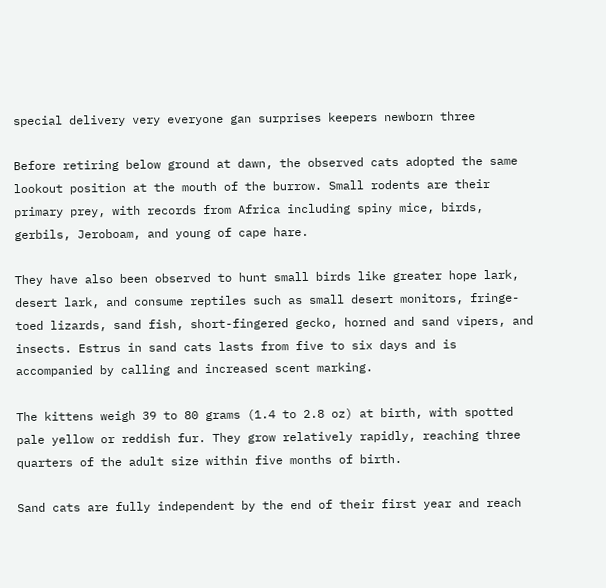special delivery very everyone gan surprises keepers newborn three

Before retiring below ground at dawn, the observed cats adopted the same lookout position at the mouth of the burrow. Small rodents are their primary prey, with records from Africa including spiny mice, birds, gerbils, Jeroboam, and young of cape hare.

They have also been observed to hunt small birds like greater hope lark, desert lark, and consume reptiles such as small desert monitors, fringe-toed lizards, sand fish, short-fingered gecko, horned and sand vipers, and insects. Estrus in sand cats lasts from five to six days and is accompanied by calling and increased scent marking.

The kittens weigh 39 to 80 grams (1.4 to 2.8 oz) at birth, with spotted pale yellow or reddish fur. They grow relatively rapidly, reaching three quarters of the adult size within five months of birth.

Sand cats are fully independent by the end of their first year and reach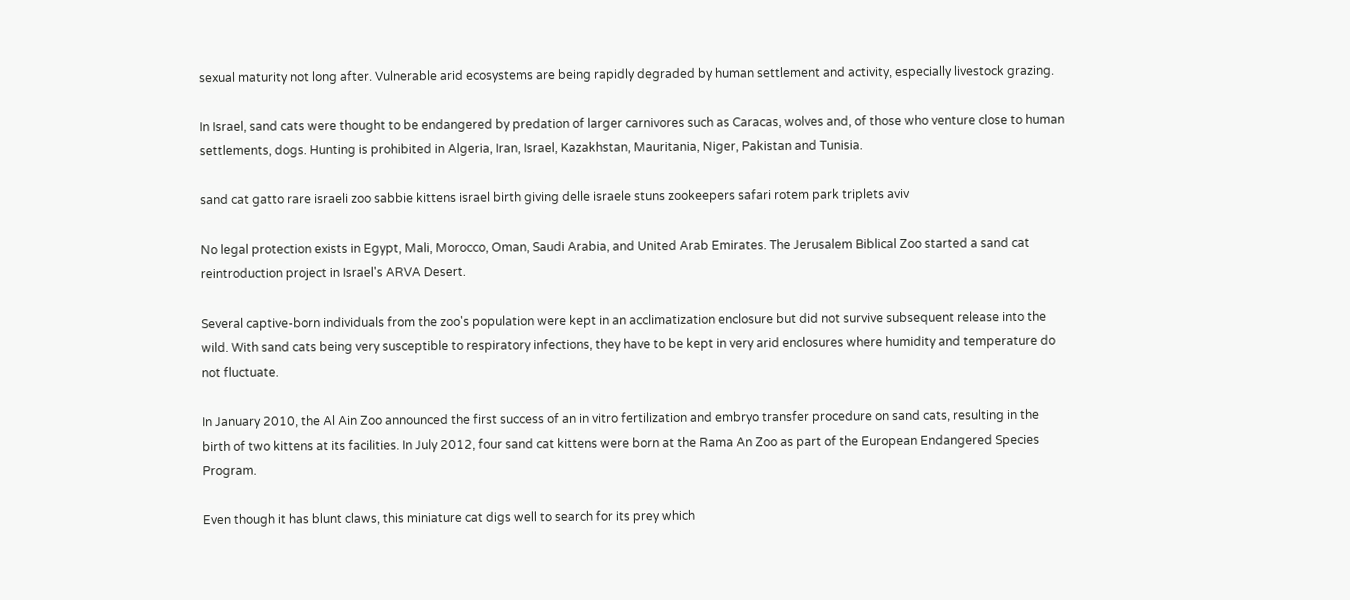sexual maturity not long after. Vulnerable arid ecosystems are being rapidly degraded by human settlement and activity, especially livestock grazing.

In Israel, sand cats were thought to be endangered by predation of larger carnivores such as Caracas, wolves and, of those who venture close to human settlements, dogs. Hunting is prohibited in Algeria, Iran, Israel, Kazakhstan, Mauritania, Niger, Pakistan and Tunisia.

sand cat gatto rare israeli zoo sabbie kittens israel birth giving delle israele stuns zookeepers safari rotem park triplets aviv

No legal protection exists in Egypt, Mali, Morocco, Oman, Saudi Arabia, and United Arab Emirates. The Jerusalem Biblical Zoo started a sand cat reintroduction project in Israel's ARVA Desert.

Several captive-born individuals from the zoo's population were kept in an acclimatization enclosure but did not survive subsequent release into the wild. With sand cats being very susceptible to respiratory infections, they have to be kept in very arid enclosures where humidity and temperature do not fluctuate.

In January 2010, the Al Ain Zoo announced the first success of an in vitro fertilization and embryo transfer procedure on sand cats, resulting in the birth of two kittens at its facilities. In July 2012, four sand cat kittens were born at the Rama An Zoo as part of the European Endangered Species Program.

Even though it has blunt claws, this miniature cat digs well to search for its prey which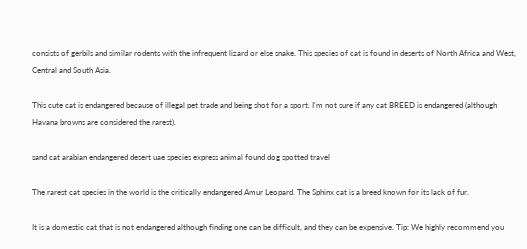consists of gerbils and similar rodents with the infrequent lizard or else snake. This species of cat is found in deserts of North Africa and West, Central and South Asia.

This cute cat is endangered because of illegal pet trade and being shot for a sport. I'm not sure if any cat BREED is endangered (although Havana browns are considered the rarest).

sand cat arabian endangered desert uae species express animal found dog spotted travel

The rarest cat species in the world is the critically endangered Amur Leopard. The Sphinx cat is a breed known for its lack of fur.

It is a domestic cat that is not endangered although finding one can be difficult, and they can be expensive. Tip: We highly recommend you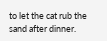to let the cat rub the sand after dinner.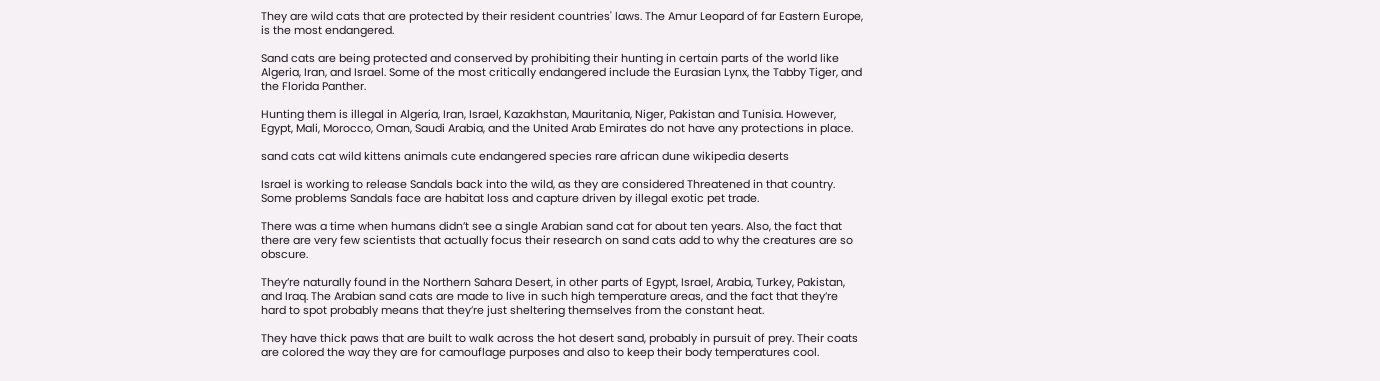They are wild cats that are protected by their resident countries' laws. The Amur Leopard of far Eastern Europe, is the most endangered.

Sand cats are being protected and conserved by prohibiting their hunting in certain parts of the world like Algeria, Iran, and Israel. Some of the most critically endangered include the Eurasian Lynx, the Tabby Tiger, and the Florida Panther.

Hunting them is illegal in Algeria, Iran, Israel, Kazakhstan, Mauritania, Niger, Pakistan and Tunisia. However, Egypt, Mali, Morocco, Oman, Saudi Arabia, and the United Arab Emirates do not have any protections in place.

sand cats cat wild kittens animals cute endangered species rare african dune wikipedia deserts

Israel is working to release Sandals back into the wild, as they are considered Threatened in that country. Some problems Sandals face are habitat loss and capture driven by illegal exotic pet trade.

There was a time when humans didn’t see a single Arabian sand cat for about ten years. Also, the fact that there are very few scientists that actually focus their research on sand cats add to why the creatures are so obscure.

They’re naturally found in the Northern Sahara Desert, in other parts of Egypt, Israel, Arabia, Turkey, Pakistan, and Iraq. The Arabian sand cats are made to live in such high temperature areas, and the fact that they’re hard to spot probably means that they’re just sheltering themselves from the constant heat.

They have thick paws that are built to walk across the hot desert sand, probably in pursuit of prey. Their coats are colored the way they are for camouflage purposes and also to keep their body temperatures cool.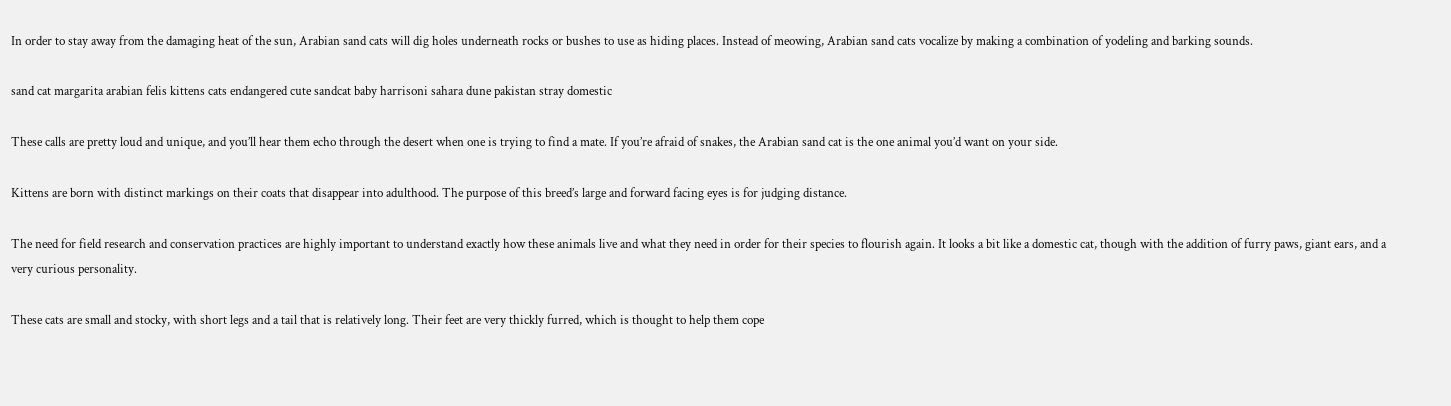In order to stay away from the damaging heat of the sun, Arabian sand cats will dig holes underneath rocks or bushes to use as hiding places. Instead of meowing, Arabian sand cats vocalize by making a combination of yodeling and barking sounds.

sand cat margarita arabian felis kittens cats endangered cute sandcat baby harrisoni sahara dune pakistan stray domestic

These calls are pretty loud and unique, and you’ll hear them echo through the desert when one is trying to find a mate. If you’re afraid of snakes, the Arabian sand cat is the one animal you’d want on your side.

Kittens are born with distinct markings on their coats that disappear into adulthood. The purpose of this breed’s large and forward facing eyes is for judging distance.

The need for field research and conservation practices are highly important to understand exactly how these animals live and what they need in order for their species to flourish again. It looks a bit like a domestic cat, though with the addition of furry paws, giant ears, and a very curious personality.

These cats are small and stocky, with short legs and a tail that is relatively long. Their feet are very thickly furred, which is thought to help them cope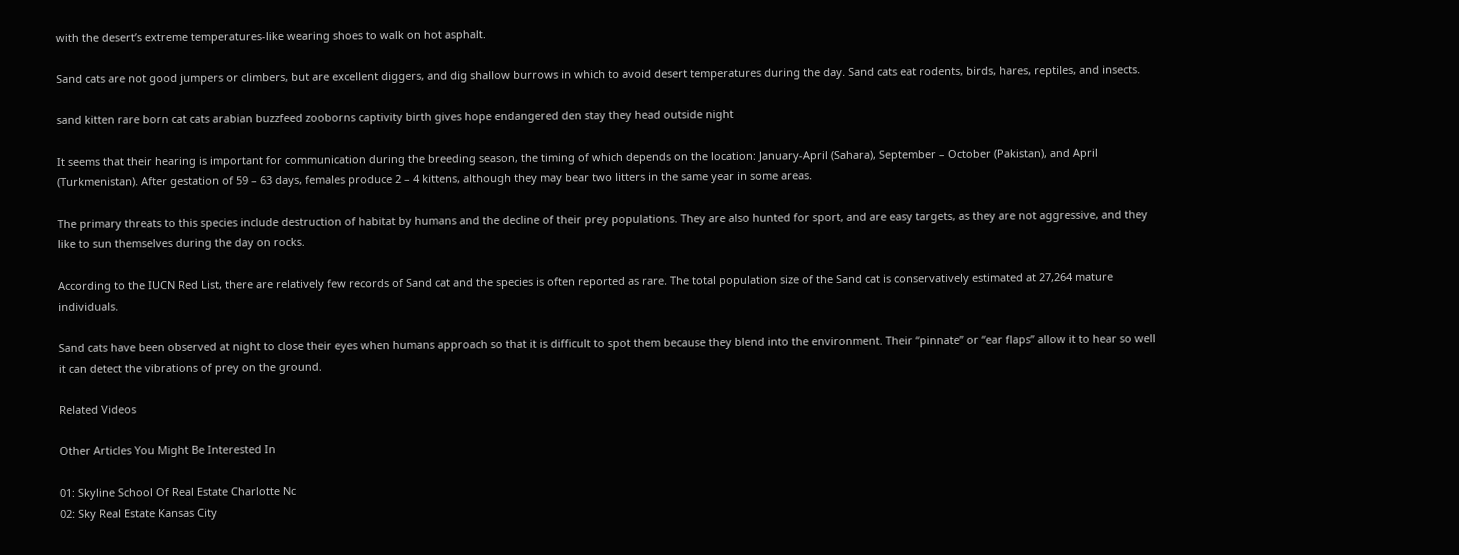with the desert’s extreme temperatures-like wearing shoes to walk on hot asphalt.

Sand cats are not good jumpers or climbers, but are excellent diggers, and dig shallow burrows in which to avoid desert temperatures during the day. Sand cats eat rodents, birds, hares, reptiles, and insects.

sand kitten rare born cat cats arabian buzzfeed zooborns captivity birth gives hope endangered den stay they head outside night

It seems that their hearing is important for communication during the breeding season, the timing of which depends on the location: January-April (Sahara), September – October (Pakistan), and April (Turkmenistan). After gestation of 59 – 63 days, females produce 2 – 4 kittens, although they may bear two litters in the same year in some areas.

The primary threats to this species include destruction of habitat by humans and the decline of their prey populations. They are also hunted for sport, and are easy targets, as they are not aggressive, and they like to sun themselves during the day on rocks.

According to the IUCN Red List, there are relatively few records of Sand cat and the species is often reported as rare. The total population size of the Sand cat is conservatively estimated at 27,264 mature individuals.

Sand cats have been observed at night to close their eyes when humans approach so that it is difficult to spot them because they blend into the environment. Their “pinnate” or “ear flaps” allow it to hear so well it can detect the vibrations of prey on the ground.

Related Videos

Other Articles You Might Be Interested In

01: Skyline School Of Real Estate Charlotte Nc
02: Sky Real Estate Kansas City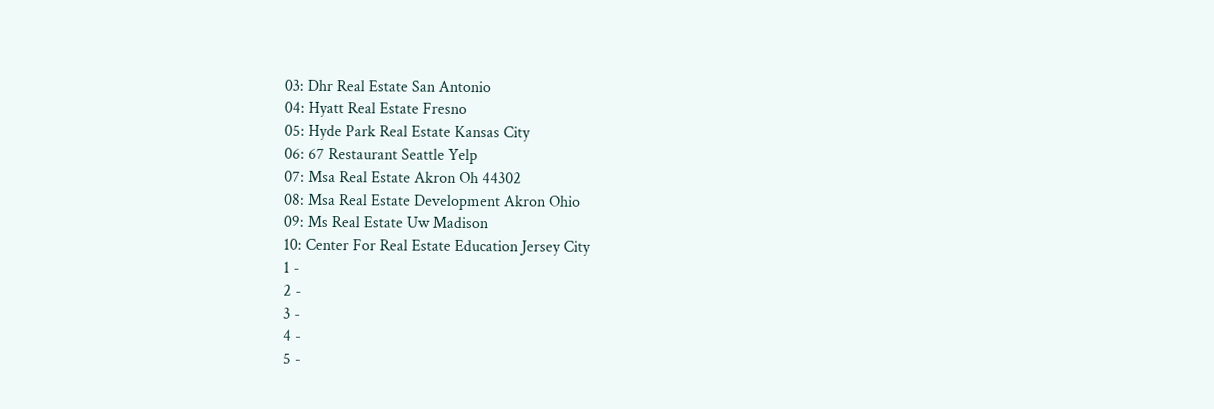03: Dhr Real Estate San Antonio
04: Hyatt Real Estate Fresno
05: Hyde Park Real Estate Kansas City
06: 67 Restaurant Seattle Yelp
07: Msa Real Estate Akron Oh 44302
08: Msa Real Estate Development Akron Ohio
09: Ms Real Estate Uw Madison
10: Center For Real Estate Education Jersey City
1 -
2 -
3 -
4 -
5 -